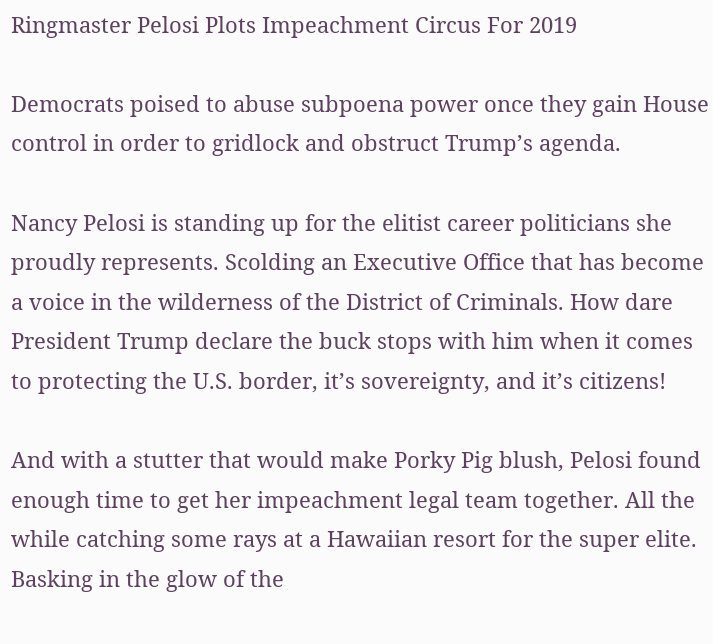Ringmaster Pelosi Plots Impeachment Circus For 2019

Democrats poised to abuse subpoena power once they gain House control in order to gridlock and obstruct Trump’s agenda.

Nancy Pelosi is standing up for the elitist career politicians she proudly represents. Scolding an Executive Office that has become a voice in the wilderness of the District of Criminals. How dare President Trump declare the buck stops with him when it comes to protecting the U.S. border, it’s sovereignty, and it’s citizens!

And with a stutter that would make Porky Pig blush, Pelosi found enough time to get her impeachment legal team together. All the while catching some rays at a Hawaiian resort for the super elite. Basking in the glow of the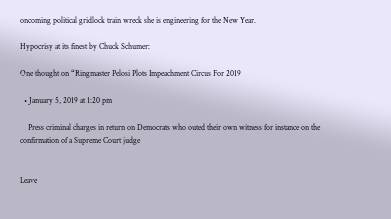oncoming political gridlock train wreck she is engineering for the New Year.

Hypocrisy at its finest by Chuck Schumer:

One thought on “Ringmaster Pelosi Plots Impeachment Circus For 2019

  • January 5, 2019 at 1:20 pm

    Press criminal charges in return on Democrats who outed their own witness for instance on the confirmation of a Supreme Court judge


Leave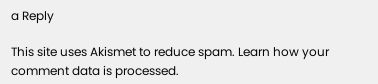a Reply

This site uses Akismet to reduce spam. Learn how your comment data is processed.